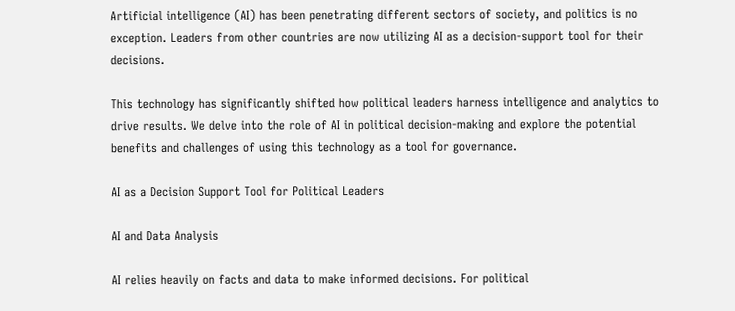Artificial intelligence (AI) has been penetrating different sectors of society, and politics is no exception. Leaders from other countries are now utilizing AI as a decision-support tool for their decisions.

This technology has significantly shifted how political leaders harness intelligence and analytics to drive results. We delve into the role of AI in political decision-making and explore the potential benefits and challenges of using this technology as a tool for governance.

AI as a Decision Support Tool for Political Leaders

AI and Data Analysis

AI relies heavily on facts and data to make informed decisions. For political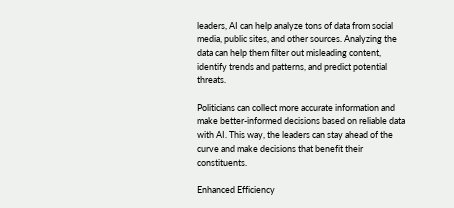leaders, AI can help analyze tons of data from social media, public sites, and other sources. Analyzing the data can help them filter out misleading content, identify trends and patterns, and predict potential threats.

Politicians can collect more accurate information and make better-informed decisions based on reliable data with AI. This way, the leaders can stay ahead of the curve and make decisions that benefit their constituents.

Enhanced Efficiency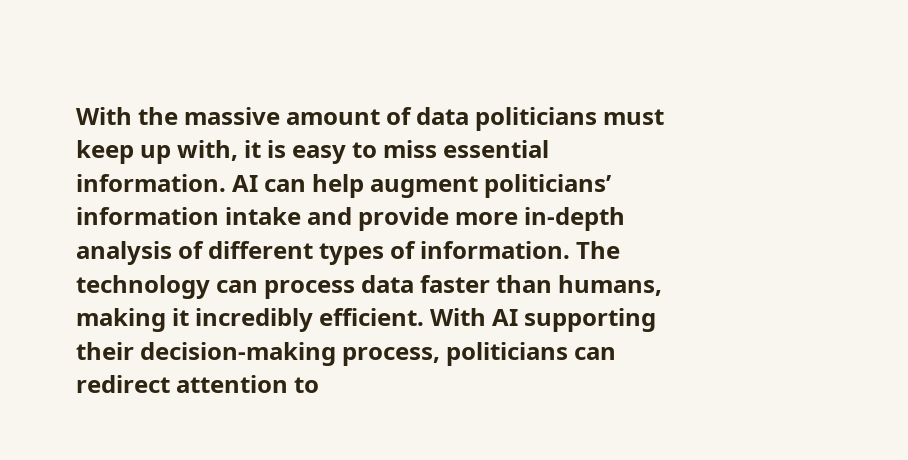With the massive amount of data politicians must keep up with, it is easy to miss essential information. AI can help augment politicians’ information intake and provide more in-depth analysis of different types of information. The technology can process data faster than humans, making it incredibly efficient. With AI supporting their decision-making process, politicians can redirect attention to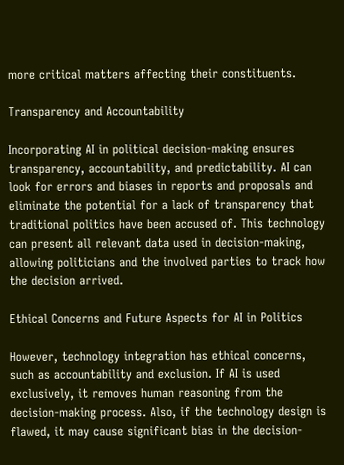more critical matters affecting their constituents.

Transparency and Accountability

Incorporating AI in political decision-making ensures transparency, accountability, and predictability. AI can look for errors and biases in reports and proposals and eliminate the potential for a lack of transparency that traditional politics have been accused of. This technology can present all relevant data used in decision-making, allowing politicians and the involved parties to track how the decision arrived.

Ethical Concerns and Future Aspects for AI in Politics

However, technology integration has ethical concerns, such as accountability and exclusion. If AI is used exclusively, it removes human reasoning from the decision-making process. Also, if the technology design is flawed, it may cause significant bias in the decision-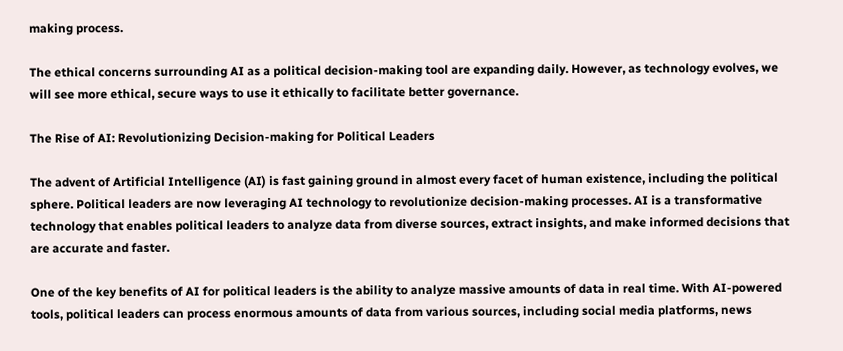making process.

The ethical concerns surrounding AI as a political decision-making tool are expanding daily. However, as technology evolves, we will see more ethical, secure ways to use it ethically to facilitate better governance.

The Rise of AI: Revolutionizing Decision-making for Political Leaders

The advent of Artificial Intelligence (AI) is fast gaining ground in almost every facet of human existence, including the political sphere. Political leaders are now leveraging AI technology to revolutionize decision-making processes. AI is a transformative technology that enables political leaders to analyze data from diverse sources, extract insights, and make informed decisions that are accurate and faster.

One of the key benefits of AI for political leaders is the ability to analyze massive amounts of data in real time. With AI-powered tools, political leaders can process enormous amounts of data from various sources, including social media platforms, news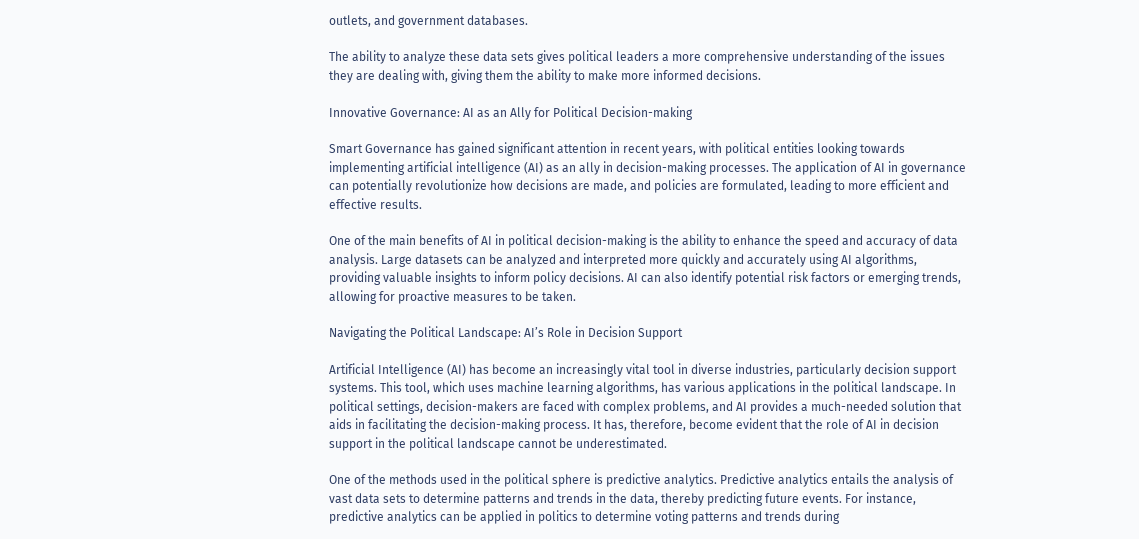outlets, and government databases.

The ability to analyze these data sets gives political leaders a more comprehensive understanding of the issues they are dealing with, giving them the ability to make more informed decisions.

Innovative Governance: AI as an Ally for Political Decision-making

Smart Governance has gained significant attention in recent years, with political entities looking towards implementing artificial intelligence (AI) as an ally in decision-making processes. The application of AI in governance can potentially revolutionize how decisions are made, and policies are formulated, leading to more efficient and effective results.

One of the main benefits of AI in political decision-making is the ability to enhance the speed and accuracy of data analysis. Large datasets can be analyzed and interpreted more quickly and accurately using AI algorithms, providing valuable insights to inform policy decisions. AI can also identify potential risk factors or emerging trends, allowing for proactive measures to be taken.

Navigating the Political Landscape: AI’s Role in Decision Support

Artificial Intelligence (AI) has become an increasingly vital tool in diverse industries, particularly decision support systems. This tool, which uses machine learning algorithms, has various applications in the political landscape. In political settings, decision-makers are faced with complex problems, and AI provides a much-needed solution that aids in facilitating the decision-making process. It has, therefore, become evident that the role of AI in decision support in the political landscape cannot be underestimated.

One of the methods used in the political sphere is predictive analytics. Predictive analytics entails the analysis of vast data sets to determine patterns and trends in the data, thereby predicting future events. For instance, predictive analytics can be applied in politics to determine voting patterns and trends during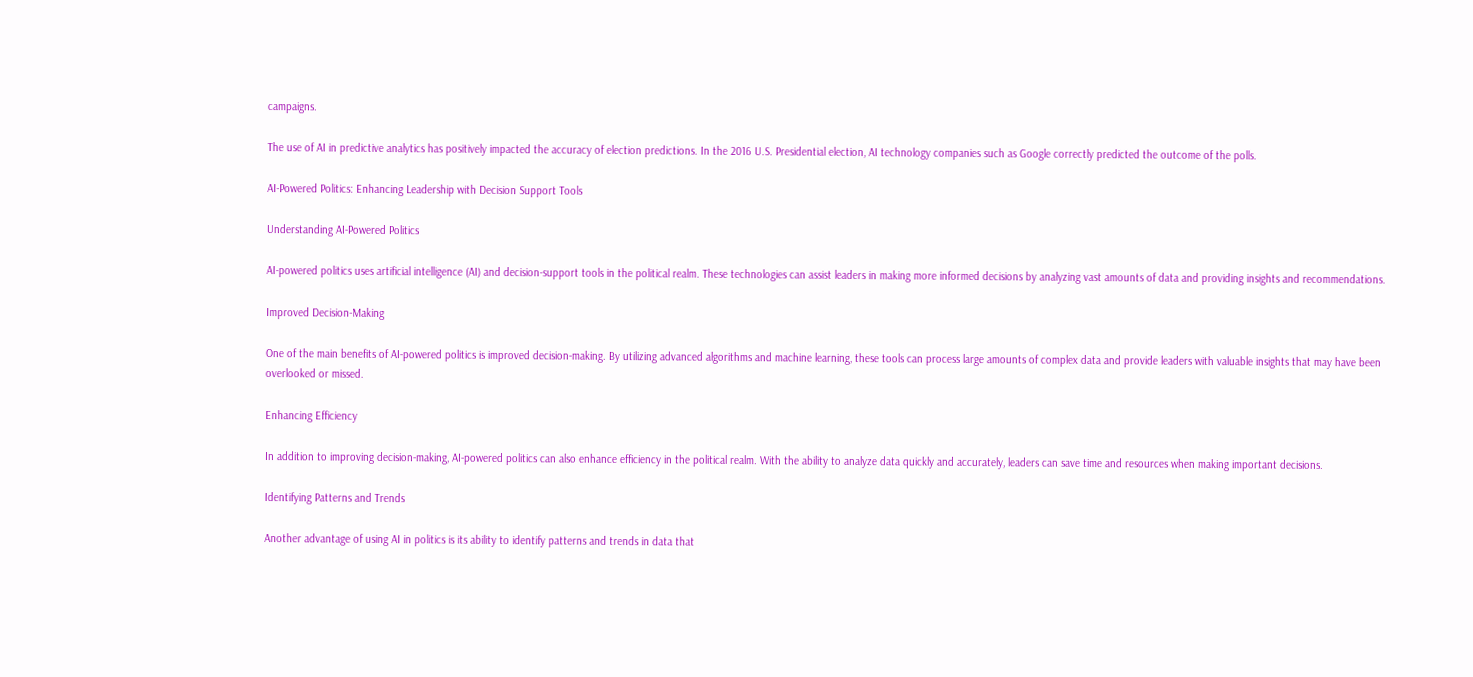campaigns.

The use of AI in predictive analytics has positively impacted the accuracy of election predictions. In the 2016 U.S. Presidential election, AI technology companies such as Google correctly predicted the outcome of the polls.

AI-Powered Politics: Enhancing Leadership with Decision Support Tools

Understanding AI-Powered Politics

AI-powered politics uses artificial intelligence (AI) and decision-support tools in the political realm. These technologies can assist leaders in making more informed decisions by analyzing vast amounts of data and providing insights and recommendations.

Improved Decision-Making

One of the main benefits of AI-powered politics is improved decision-making. By utilizing advanced algorithms and machine learning, these tools can process large amounts of complex data and provide leaders with valuable insights that may have been overlooked or missed.

Enhancing Efficiency

In addition to improving decision-making, AI-powered politics can also enhance efficiency in the political realm. With the ability to analyze data quickly and accurately, leaders can save time and resources when making important decisions.

Identifying Patterns and Trends

Another advantage of using AI in politics is its ability to identify patterns and trends in data that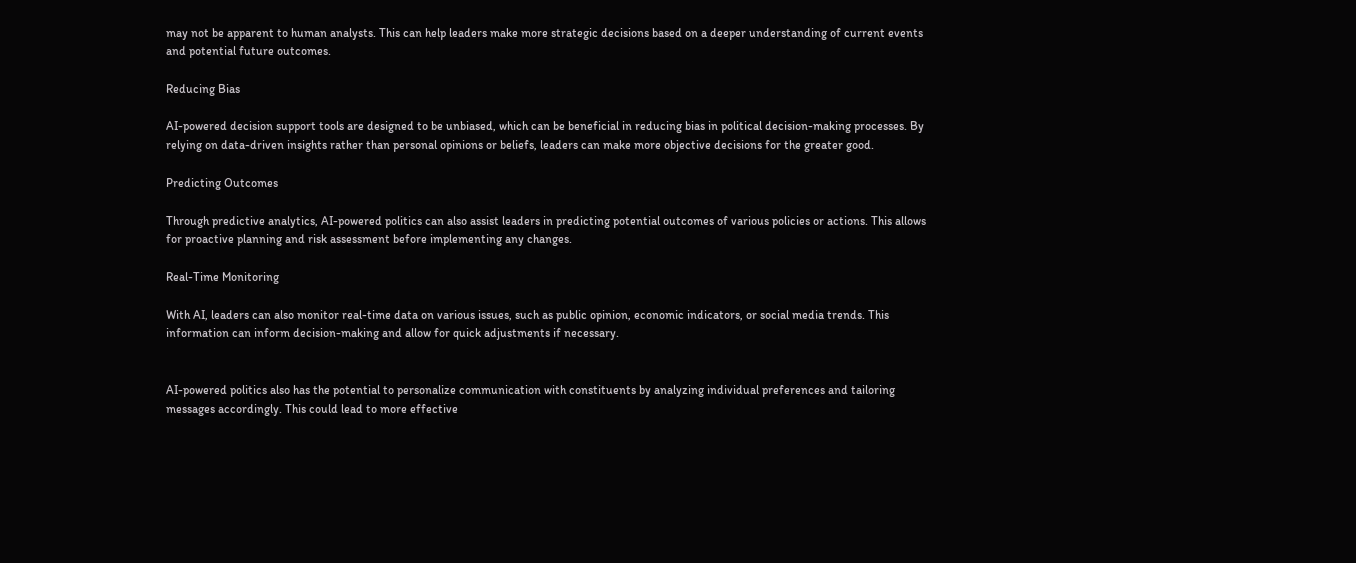may not be apparent to human analysts. This can help leaders make more strategic decisions based on a deeper understanding of current events and potential future outcomes.

Reducing Bias

AI-powered decision support tools are designed to be unbiased, which can be beneficial in reducing bias in political decision-making processes. By relying on data-driven insights rather than personal opinions or beliefs, leaders can make more objective decisions for the greater good.

Predicting Outcomes

Through predictive analytics, AI-powered politics can also assist leaders in predicting potential outcomes of various policies or actions. This allows for proactive planning and risk assessment before implementing any changes.

Real-Time Monitoring

With AI, leaders can also monitor real-time data on various issues, such as public opinion, economic indicators, or social media trends. This information can inform decision-making and allow for quick adjustments if necessary.


AI-powered politics also has the potential to personalize communication with constituents by analyzing individual preferences and tailoring messages accordingly. This could lead to more effective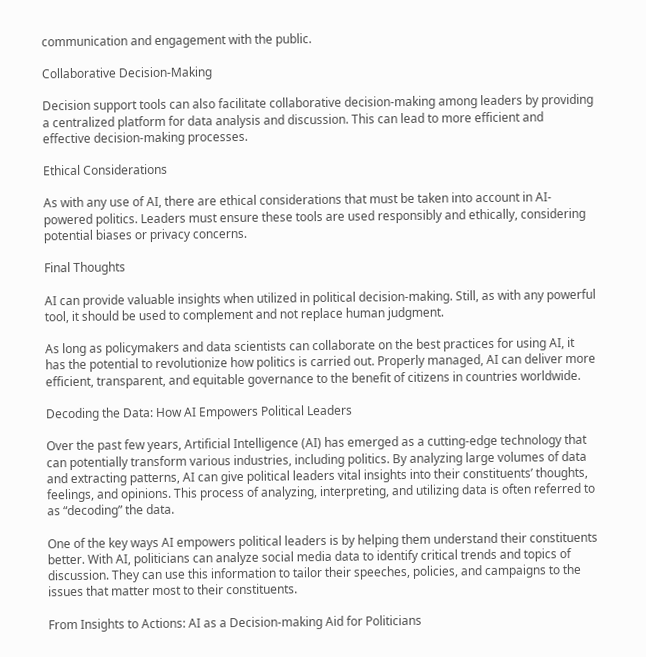communication and engagement with the public.

Collaborative Decision-Making

Decision support tools can also facilitate collaborative decision-making among leaders by providing a centralized platform for data analysis and discussion. This can lead to more efficient and effective decision-making processes.

Ethical Considerations

As with any use of AI, there are ethical considerations that must be taken into account in AI-powered politics. Leaders must ensure these tools are used responsibly and ethically, considering potential biases or privacy concerns.

Final Thoughts

AI can provide valuable insights when utilized in political decision-making. Still, as with any powerful tool, it should be used to complement and not replace human judgment.

As long as policymakers and data scientists can collaborate on the best practices for using AI, it has the potential to revolutionize how politics is carried out. Properly managed, AI can deliver more efficient, transparent, and equitable governance to the benefit of citizens in countries worldwide.

Decoding the Data: How AI Empowers Political Leaders

Over the past few years, Artificial Intelligence (AI) has emerged as a cutting-edge technology that can potentially transform various industries, including politics. By analyzing large volumes of data and extracting patterns, AI can give political leaders vital insights into their constituents’ thoughts, feelings, and opinions. This process of analyzing, interpreting, and utilizing data is often referred to as “decoding” the data.

One of the key ways AI empowers political leaders is by helping them understand their constituents better. With AI, politicians can analyze social media data to identify critical trends and topics of discussion. They can use this information to tailor their speeches, policies, and campaigns to the issues that matter most to their constituents.

From Insights to Actions: AI as a Decision-making Aid for Politicians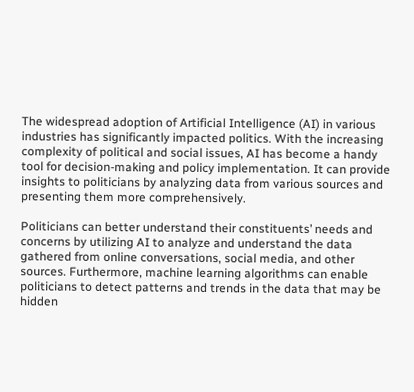The widespread adoption of Artificial Intelligence (AI) in various industries has significantly impacted politics. With the increasing complexity of political and social issues, AI has become a handy tool for decision-making and policy implementation. It can provide insights to politicians by analyzing data from various sources and presenting them more comprehensively.

Politicians can better understand their constituents’ needs and concerns by utilizing AI to analyze and understand the data gathered from online conversations, social media, and other sources. Furthermore, machine learning algorithms can enable politicians to detect patterns and trends in the data that may be hidden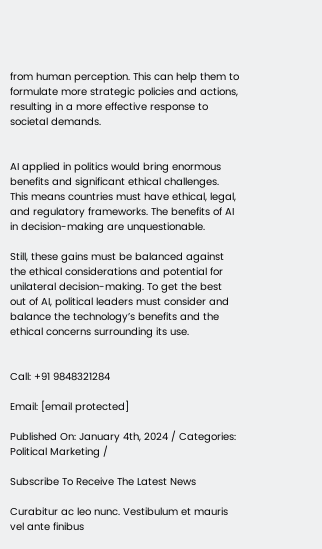from human perception. This can help them to formulate more strategic policies and actions, resulting in a more effective response to societal demands.


AI applied in politics would bring enormous benefits and significant ethical challenges. This means countries must have ethical, legal, and regulatory frameworks. The benefits of AI in decision-making are unquestionable.

Still, these gains must be balanced against the ethical considerations and potential for unilateral decision-making. To get the best out of AI, political leaders must consider and balance the technology’s benefits and the ethical concerns surrounding its use.


Call: +91 9848321284

Email: [email protected]

Published On: January 4th, 2024 / Categories: Political Marketing /

Subscribe To Receive The Latest News

Curabitur ac leo nunc. Vestibulum et mauris vel ante finibus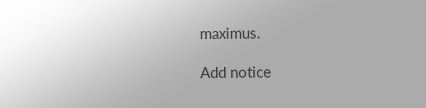maximus.

Add notice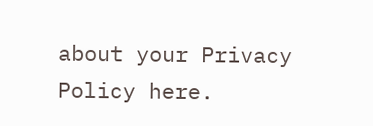about your Privacy Policy here.